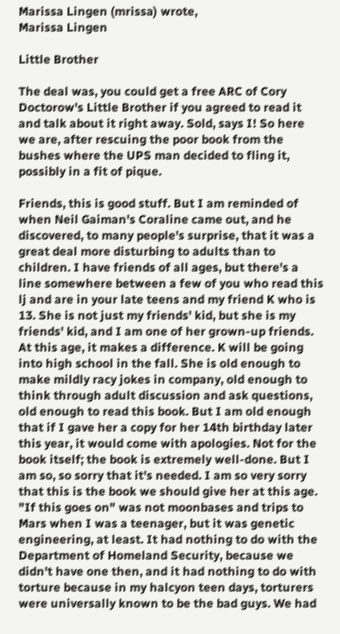Marissa Lingen (mrissa) wrote,
Marissa Lingen

Little Brother

The deal was, you could get a free ARC of Cory Doctorow's Little Brother if you agreed to read it and talk about it right away. Sold, says I! So here we are, after rescuing the poor book from the bushes where the UPS man decided to fling it, possibly in a fit of pique.

Friends, this is good stuff. But I am reminded of when Neil Gaiman's Coraline came out, and he discovered, to many people's surprise, that it was a great deal more disturbing to adults than to children. I have friends of all ages, but there's a line somewhere between a few of you who read this lj and are in your late teens and my friend K who is 13. She is not just my friends' kid, but she is my friends' kid, and I am one of her grown-up friends. At this age, it makes a difference. K will be going into high school in the fall. She is old enough to make mildly racy jokes in company, old enough to think through adult discussion and ask questions, old enough to read this book. But I am old enough that if I gave her a copy for her 14th birthday later this year, it would come with apologies. Not for the book itself; the book is extremely well-done. But I am so, so sorry that it's needed. I am so very sorry that this is the book we should give her at this age. "If this goes on" was not moonbases and trips to Mars when I was a teenager, but it was genetic engineering, at least. It had nothing to do with the Department of Homeland Security, because we didn't have one then, and it had nothing to do with torture because in my halcyon teen days, torturers were universally known to be the bad guys. We had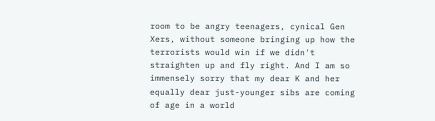room to be angry teenagers, cynical Gen Xers, without someone bringing up how the terrorists would win if we didn't straighten up and fly right. And I am so immensely sorry that my dear K and her equally dear just-younger sibs are coming of age in a world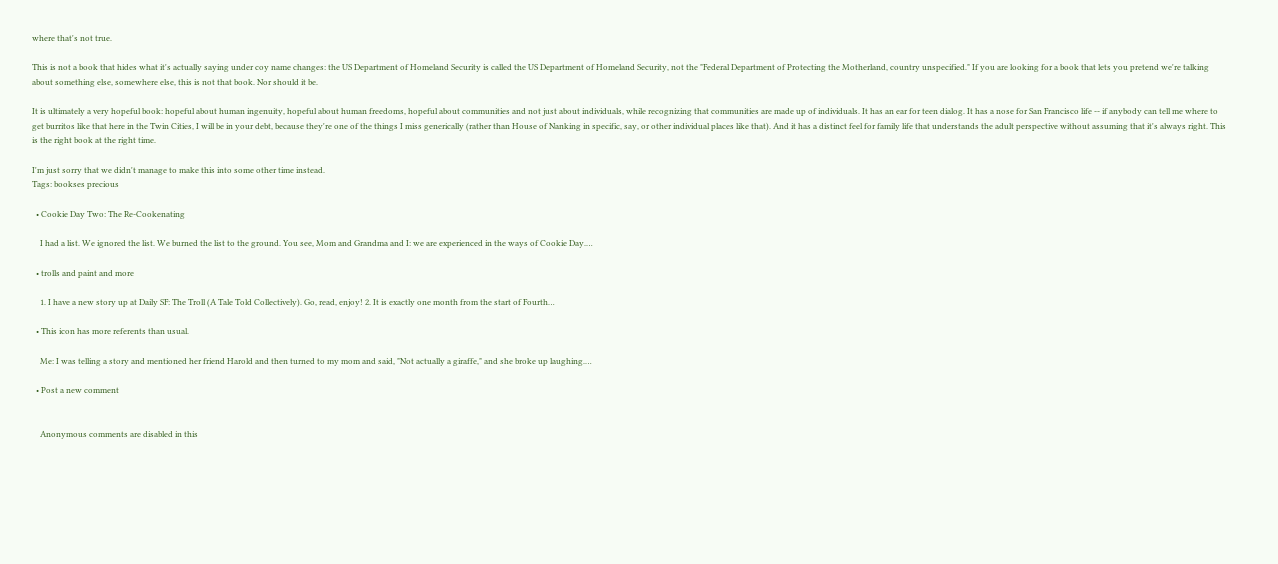where that's not true.

This is not a book that hides what it's actually saying under coy name changes: the US Department of Homeland Security is called the US Department of Homeland Security, not the "Federal Department of Protecting the Motherland, country unspecified." If you are looking for a book that lets you pretend we're talking about something else, somewhere else, this is not that book. Nor should it be.

It is ultimately a very hopeful book: hopeful about human ingenuity, hopeful about human freedoms, hopeful about communities and not just about individuals, while recognizing that communities are made up of individuals. It has an ear for teen dialog. It has a nose for San Francisco life -- if anybody can tell me where to get burritos like that here in the Twin Cities, I will be in your debt, because they're one of the things I miss generically (rather than House of Nanking in specific, say, or other individual places like that). And it has a distinct feel for family life that understands the adult perspective without assuming that it's always right. This is the right book at the right time.

I'm just sorry that we didn't manage to make this into some other time instead.
Tags: bookses precious

  • Cookie Day Two: The Re-Cookenating

    I had a list. We ignored the list. We burned the list to the ground. You see, Mom and Grandma and I: we are experienced in the ways of Cookie Day.…

  • trolls and paint and more

    1. I have a new story up at Daily SF: The Troll (A Tale Told Collectively). Go, read, enjoy! 2. It is exactly one month from the start of Fourth…

  • This icon has more referents than usual.

    Me: I was telling a story and mentioned her friend Harold and then turned to my mom and said, "Not actually a giraffe," and she broke up laughing.…

  • Post a new comment


    Anonymous comments are disabled in this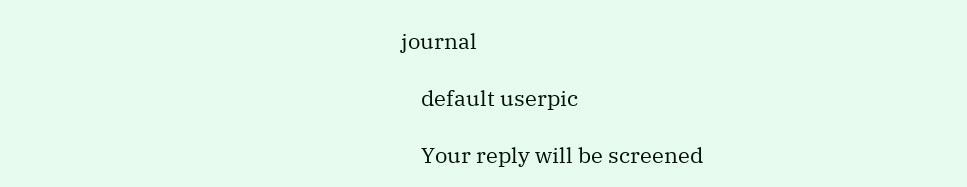journal

    default userpic

    Your reply will be screened